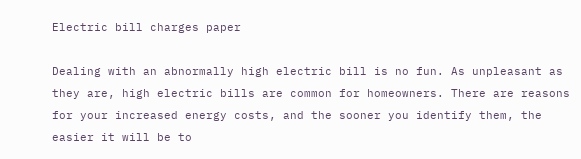Electric bill charges paper

Dealing with an abnormally high electric bill is no fun. As unpleasant as they are, high electric bills are common for homeowners. There are reasons for your increased energy costs, and the sooner you identify them, the easier it will be to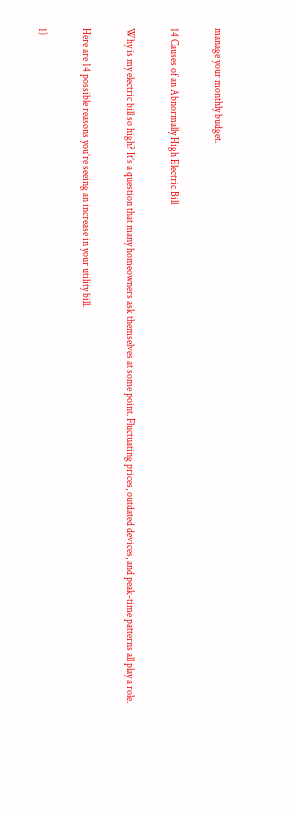manage your monthly budget.

14 Causes of an Abnormally High Electric Bill

Why is my electric bill so high? It’s a question that many homeowners ask themselves at some point. Fluctuating prices, outdated devices, and peak-time patterns all play a role.

Here are 14 possible reasons you’re seeing an increase in your utility bill.

1)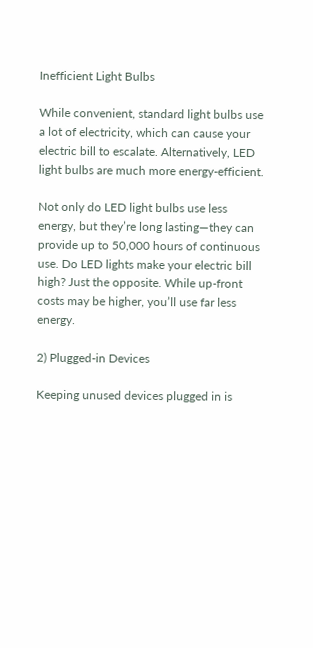Inefficient Light Bulbs

While convenient, standard light bulbs use a lot of electricity, which can cause your electric bill to escalate. Alternatively, LED light bulbs are much more energy-efficient.

Not only do LED light bulbs use less energy, but they’re long lasting—they can provide up to 50,000 hours of continuous use. Do LED lights make your electric bill high? Just the opposite. While up-front costs may be higher, you’ll use far less energy.

2) Plugged-in Devices

Keeping unused devices plugged in is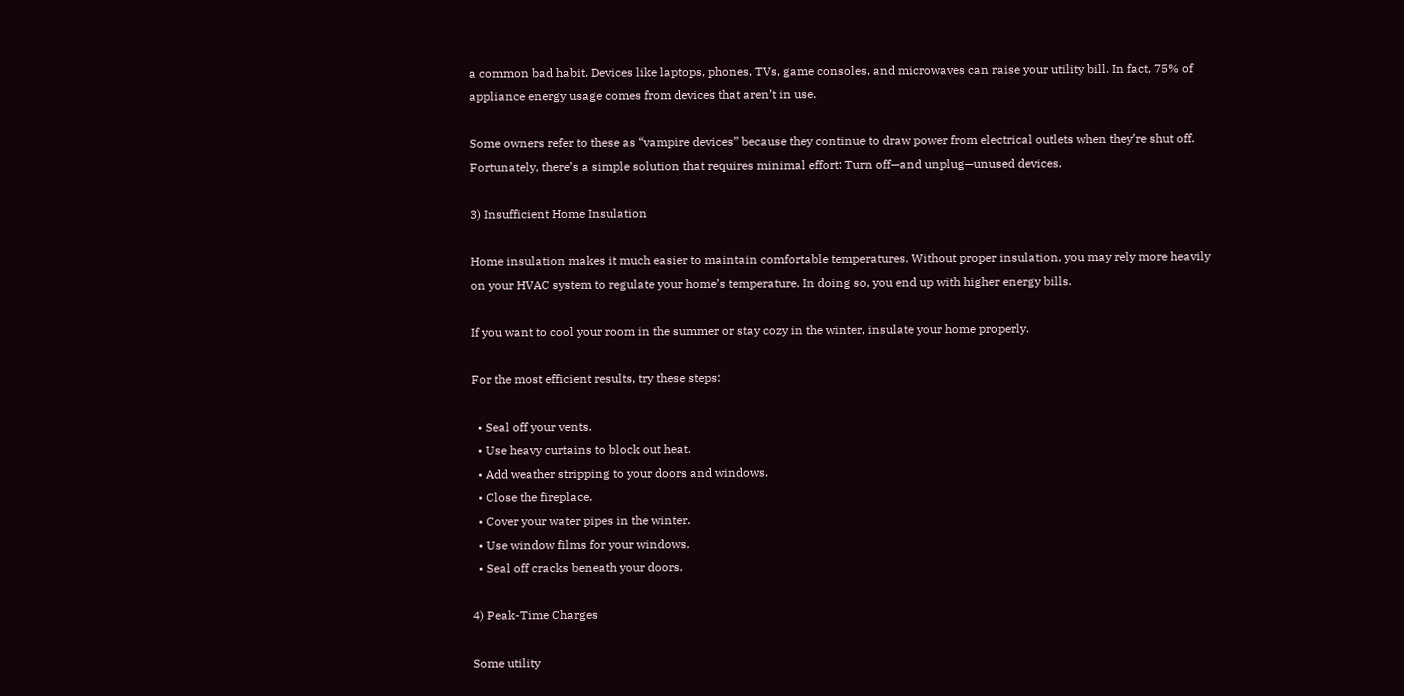a common bad habit. Devices like laptops, phones, TVs, game consoles, and microwaves can raise your utility bill. In fact, 75% of appliance energy usage comes from devices that aren’t in use.

Some owners refer to these as “vampire devices” because they continue to draw power from electrical outlets when they’re shut off. Fortunately, there’s a simple solution that requires minimal effort: Turn off—and unplug—unused devices.

3) Insufficient Home Insulation

Home insulation makes it much easier to maintain comfortable temperatures. Without proper insulation, you may rely more heavily on your HVAC system to regulate your home’s temperature. In doing so, you end up with higher energy bills.

If you want to cool your room in the summer or stay cozy in the winter, insulate your home properly.

For the most efficient results, try these steps:

  • Seal off your vents.
  • Use heavy curtains to block out heat.
  • Add weather stripping to your doors and windows.
  • Close the fireplace.
  • Cover your water pipes in the winter.
  • Use window films for your windows.
  • Seal off cracks beneath your doors.

4) Peak-Time Charges

Some utility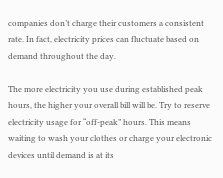companies don’t charge their customers a consistent rate. In fact, electricity prices can fluctuate based on demand throughout the day.

The more electricity you use during established peak hours, the higher your overall bill will be. Try to reserve electricity usage for “off-peak” hours. This means waiting to wash your clothes or charge your electronic devices until demand is at its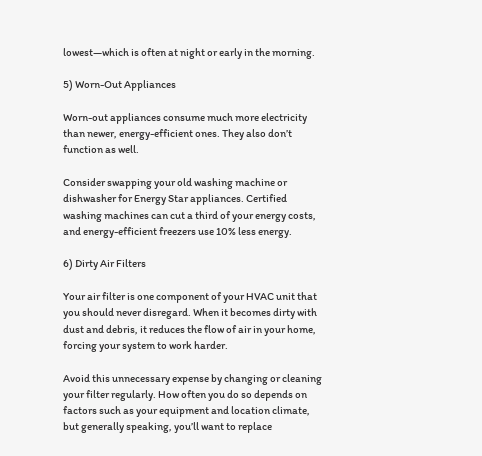lowest—which is often at night or early in the morning.

5) Worn-Out Appliances

Worn-out appliances consume much more electricity than newer, energy-efficient ones. They also don’t function as well.

Consider swapping your old washing machine or dishwasher for Energy Star appliances. Certified washing machines can cut a third of your energy costs, and energy-efficient freezers use 10% less energy.

6) Dirty Air Filters

Your air filter is one component of your HVAC unit that you should never disregard. When it becomes dirty with dust and debris, it reduces the flow of air in your home, forcing your system to work harder.

Avoid this unnecessary expense by changing or cleaning your filter regularly. How often you do so depends on factors such as your equipment and location climate, but generally speaking, you’ll want to replace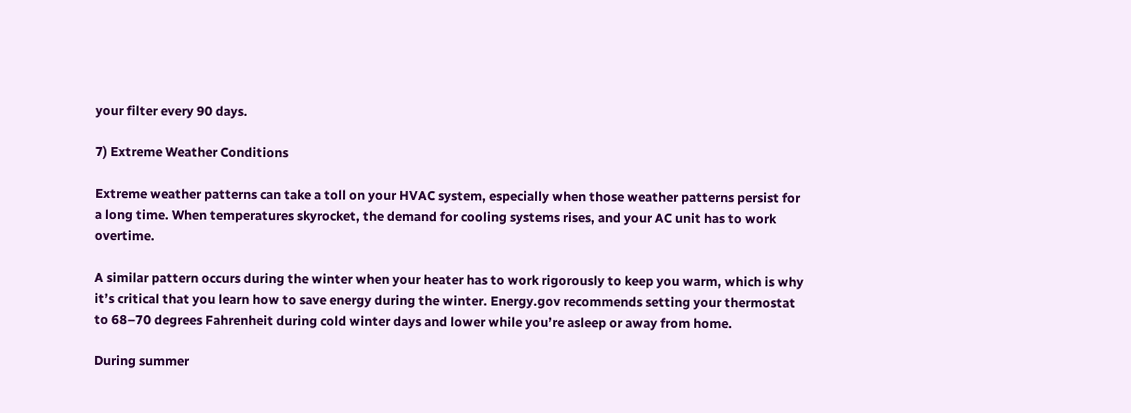your filter every 90 days.

7) Extreme Weather Conditions

Extreme weather patterns can take a toll on your HVAC system, especially when those weather patterns persist for a long time. When temperatures skyrocket, the demand for cooling systems rises, and your AC unit has to work overtime.

A similar pattern occurs during the winter when your heater has to work rigorously to keep you warm, which is why it’s critical that you learn how to save energy during the winter. Energy.gov recommends setting your thermostat to 68–70 degrees Fahrenheit during cold winter days and lower while you’re asleep or away from home.

During summer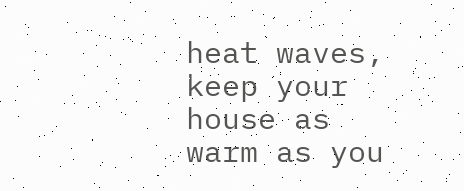heat waves, keep your house as warm as you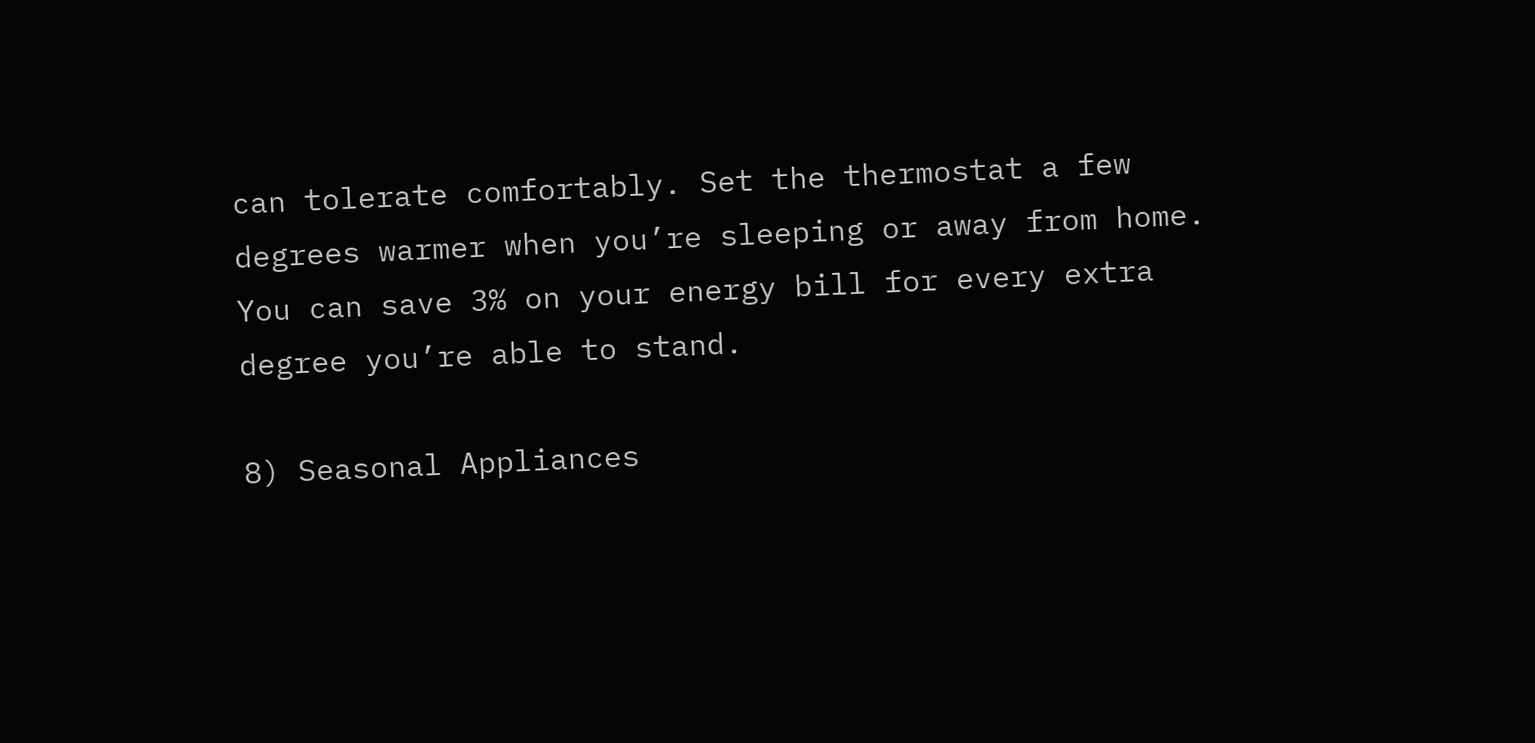can tolerate comfortably. Set the thermostat a few degrees warmer when you’re sleeping or away from home. You can save 3% on your energy bill for every extra degree you’re able to stand.

8) Seasonal Appliances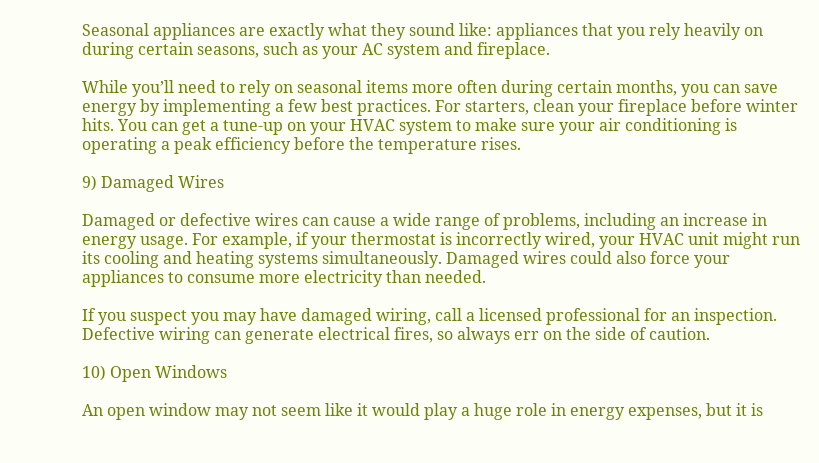Seasonal appliances are exactly what they sound like: appliances that you rely heavily on during certain seasons, such as your AC system and fireplace.

While you’ll need to rely on seasonal items more often during certain months, you can save energy by implementing a few best practices. For starters, clean your fireplace before winter hits. You can get a tune-up on your HVAC system to make sure your air conditioning is operating a peak efficiency before the temperature rises.

9) Damaged Wires

Damaged or defective wires can cause a wide range of problems, including an increase in energy usage. For example, if your thermostat is incorrectly wired, your HVAC unit might run its cooling and heating systems simultaneously. Damaged wires could also force your appliances to consume more electricity than needed.

If you suspect you may have damaged wiring, call a licensed professional for an inspection. Defective wiring can generate electrical fires, so always err on the side of caution.

10) Open Windows

An open window may not seem like it would play a huge role in energy expenses, but it is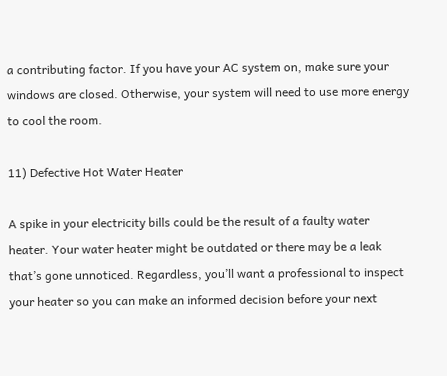a contributing factor. If you have your AC system on, make sure your windows are closed. Otherwise, your system will need to use more energy to cool the room.

11) Defective Hot Water Heater

A spike in your electricity bills could be the result of a faulty water heater. Your water heater might be outdated or there may be a leak that’s gone unnoticed. Regardless, you’ll want a professional to inspect your heater so you can make an informed decision before your next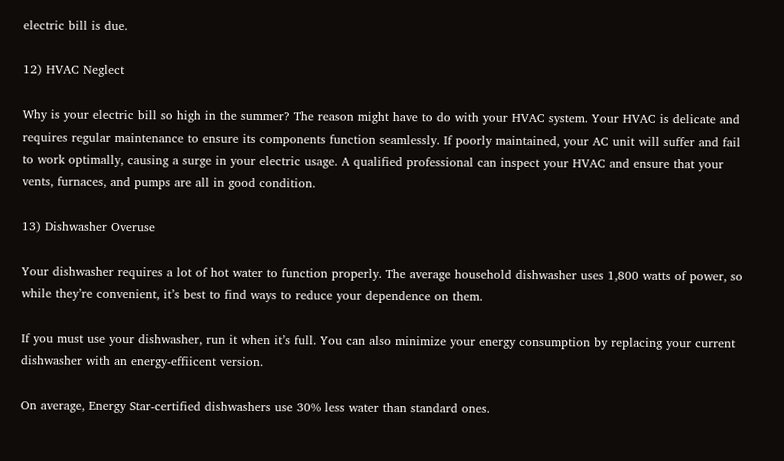electric bill is due.

12) HVAC Neglect

Why is your electric bill so high in the summer? The reason might have to do with your HVAC system. Your HVAC is delicate and requires regular maintenance to ensure its components function seamlessly. If poorly maintained, your AC unit will suffer and fail to work optimally, causing a surge in your electric usage. A qualified professional can inspect your HVAC and ensure that your vents, furnaces, and pumps are all in good condition.

13) Dishwasher Overuse

Your dishwasher requires a lot of hot water to function properly. The average household dishwasher uses 1,800 watts of power, so while they’re convenient, it’s best to find ways to reduce your dependence on them.

If you must use your dishwasher, run it when it’s full. You can also minimize your energy consumption by replacing your current dishwasher with an energy-effiicent version.

On average, Energy Star-certified dishwashers use 30% less water than standard ones.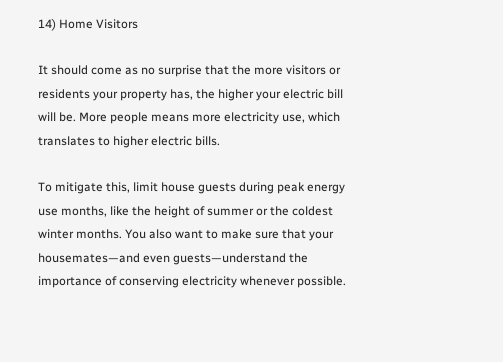14) Home Visitors

It should come as no surprise that the more visitors or residents your property has, the higher your electric bill will be. More people means more electricity use, which translates to higher electric bills.

To mitigate this, limit house guests during peak energy use months, like the height of summer or the coldest winter months. You also want to make sure that your housemates—and even guests—understand the importance of conserving electricity whenever possible.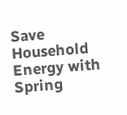Save Household Energy with Spring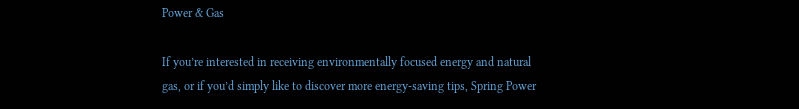Power & Gas

If you’re interested in receiving environmentally focused energy and natural gas, or if you’d simply like to discover more energy-saving tips, Spring Power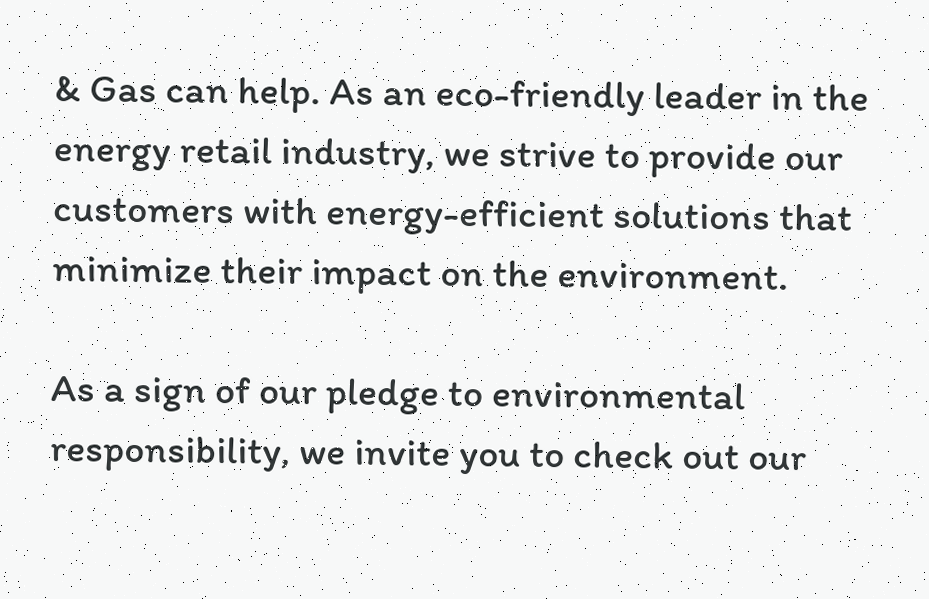& Gas can help. As an eco-friendly leader in the energy retail industry, we strive to provide our customers with energy-efficient solutions that minimize their impact on the environment.

As a sign of our pledge to environmental responsibility, we invite you to check out our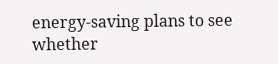energy-saving plans to see whether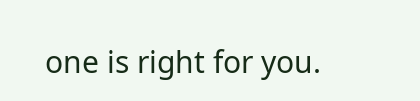one is right for you.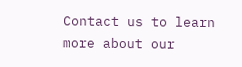Contact us to learn more about our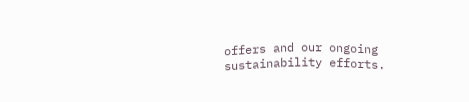offers and our ongoing sustainability efforts.